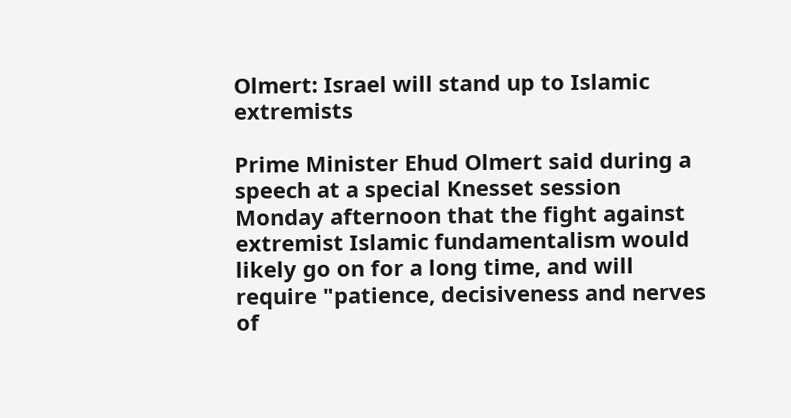Olmert: Israel will stand up to Islamic extremists

Prime Minister Ehud Olmert said during a speech at a special Knesset session Monday afternoon that the fight against extremist Islamic fundamentalism would likely go on for a long time, and will require "patience, decisiveness and nerves of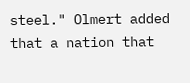steel." Olmert added that a nation that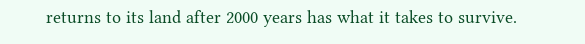returns to its land after 2000 years has what it takes to survive.